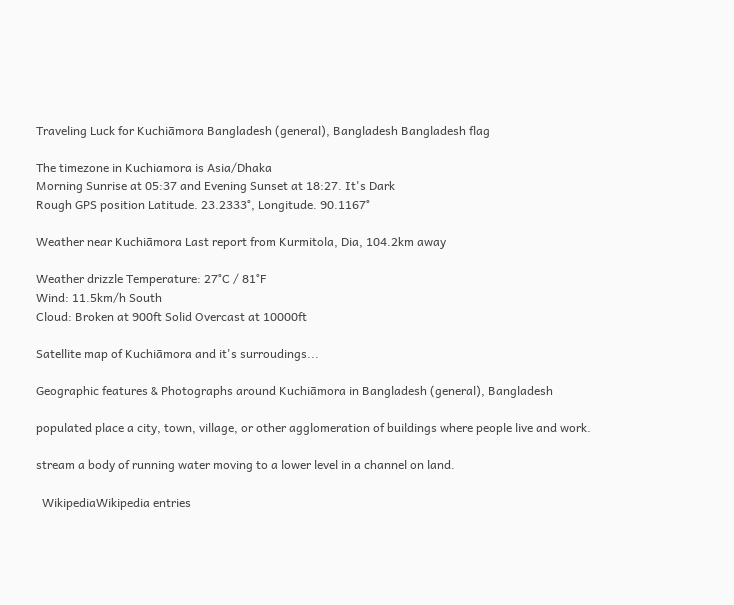Traveling Luck for Kuchiāmora Bangladesh (general), Bangladesh Bangladesh flag

The timezone in Kuchiamora is Asia/Dhaka
Morning Sunrise at 05:37 and Evening Sunset at 18:27. It's Dark
Rough GPS position Latitude. 23.2333°, Longitude. 90.1167°

Weather near Kuchiāmora Last report from Kurmitola, Dia, 104.2km away

Weather drizzle Temperature: 27°C / 81°F
Wind: 11.5km/h South
Cloud: Broken at 900ft Solid Overcast at 10000ft

Satellite map of Kuchiāmora and it's surroudings...

Geographic features & Photographs around Kuchiāmora in Bangladesh (general), Bangladesh

populated place a city, town, village, or other agglomeration of buildings where people live and work.

stream a body of running water moving to a lower level in a channel on land.

  WikipediaWikipedia entries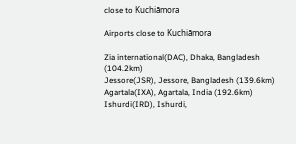close to Kuchiāmora

Airports close to Kuchiāmora

Zia international(DAC), Dhaka, Bangladesh (104.2km)
Jessore(JSR), Jessore, Bangladesh (139.6km)
Agartala(IXA), Agartala, India (192.6km)
Ishurdi(IRD), Ishurdi,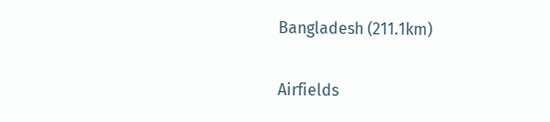Bangladesh (211.1km)

Airfields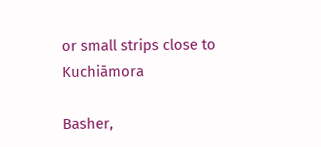or small strips close to Kuchiāmora

Basher,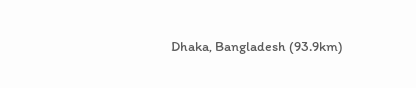Dhaka, Bangladesh (93.9km)